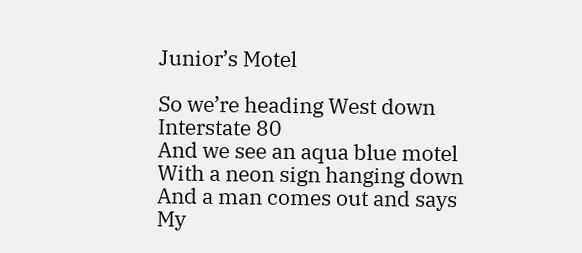Junior’s Motel

So we’re heading West down Interstate 80
And we see an aqua blue motel
With a neon sign hanging down
And a man comes out and says
My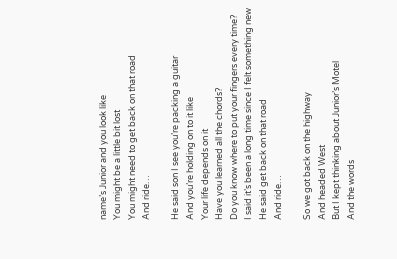name’s Junior and you look like
You might be a little bit lost
You might need to get back on that road
And ride…

He said son I see you’re packing a guitar
And you’re holding on to it like
Your life depends on it
Have you learned all the chords?
Do you know where to put your fingers every time?
I said it’s been a long time since I felt something new
He said get back on that road
And ride…

So we got back on the highway
And headed West
But I kept thinking about Junior’s Motel
And the words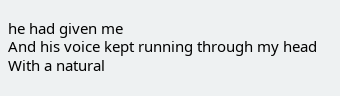he had given me
And his voice kept running through my head
With a natural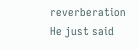reverberation
He just said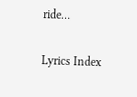ride…

Lyrics Index